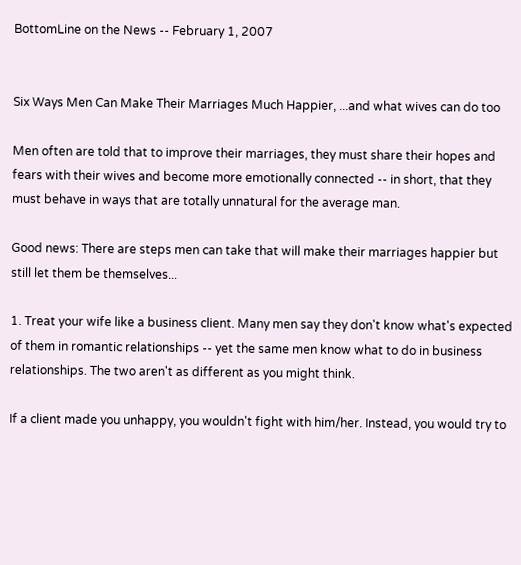BottomLine on the News -- February 1, 2007


Six Ways Men Can Make Their Marriages Much Happier, ...and what wives can do too

Men often are told that to improve their marriages, they must share their hopes and fears with their wives and become more emotionally connected -- in short, that they must behave in ways that are totally unnatural for the average man.

Good news: There are steps men can take that will make their marriages happier but still let them be themselves...

1. Treat your wife like a business client. Many men say they don't know what's expected of them in romantic relationships -- yet the same men know what to do in business relationships. The two aren't as different as you might think.

If a client made you unhappy, you wouldn't fight with him/her. Instead, you would try to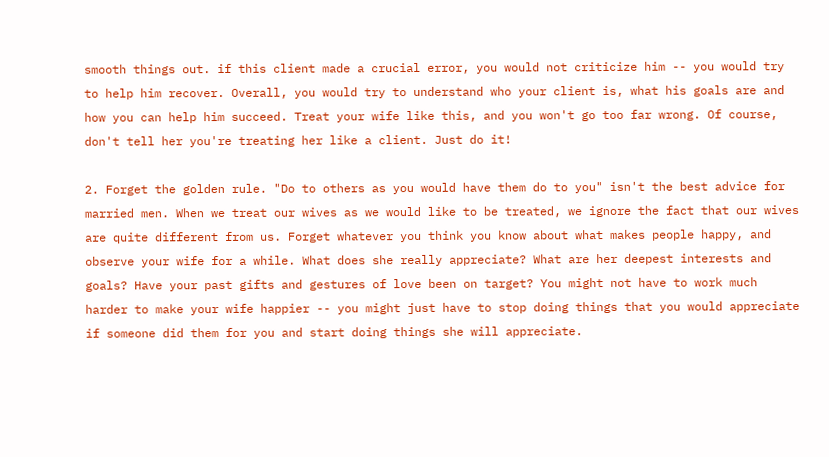smooth things out. if this client made a crucial error, you would not criticize him -- you would try to help him recover. Overall, you would try to understand who your client is, what his goals are and how you can help him succeed. Treat your wife like this, and you won't go too far wrong. Of course, don't tell her you're treating her like a client. Just do it!

2. Forget the golden rule. "Do to others as you would have them do to you" isn't the best advice for married men. When we treat our wives as we would like to be treated, we ignore the fact that our wives are quite different from us. Forget whatever you think you know about what makes people happy, and observe your wife for a while. What does she really appreciate? What are her deepest interests and goals? Have your past gifts and gestures of love been on target? You might not have to work much harder to make your wife happier -- you might just have to stop doing things that you would appreciate if someone did them for you and start doing things she will appreciate.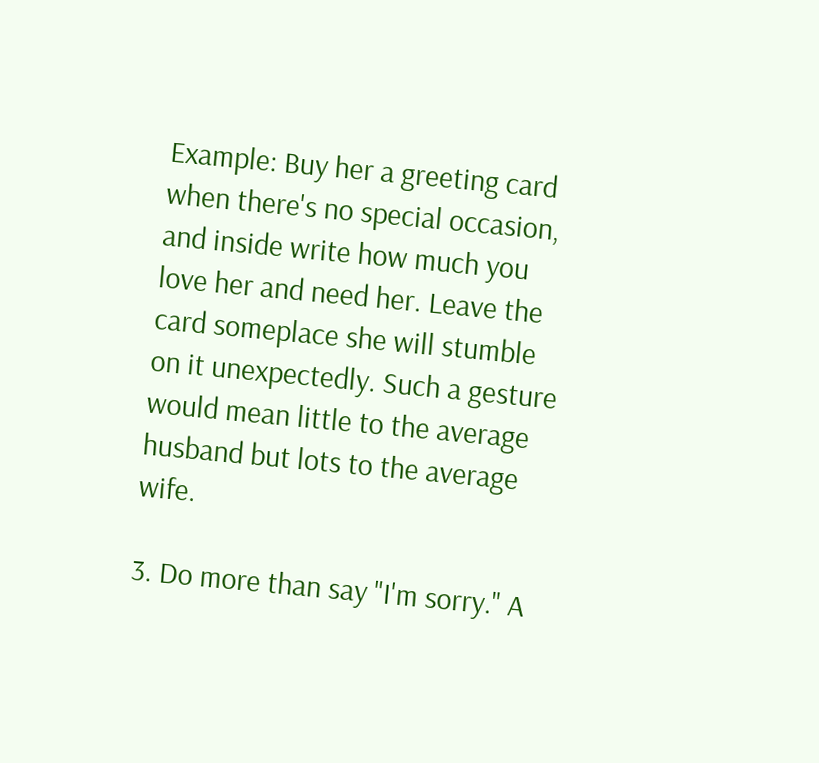Example: Buy her a greeting card when there's no special occasion, and inside write how much you love her and need her. Leave the card someplace she will stumble on it unexpectedly. Such a gesture would mean little to the average husband but lots to the average wife.

3. Do more than say "I'm sorry." A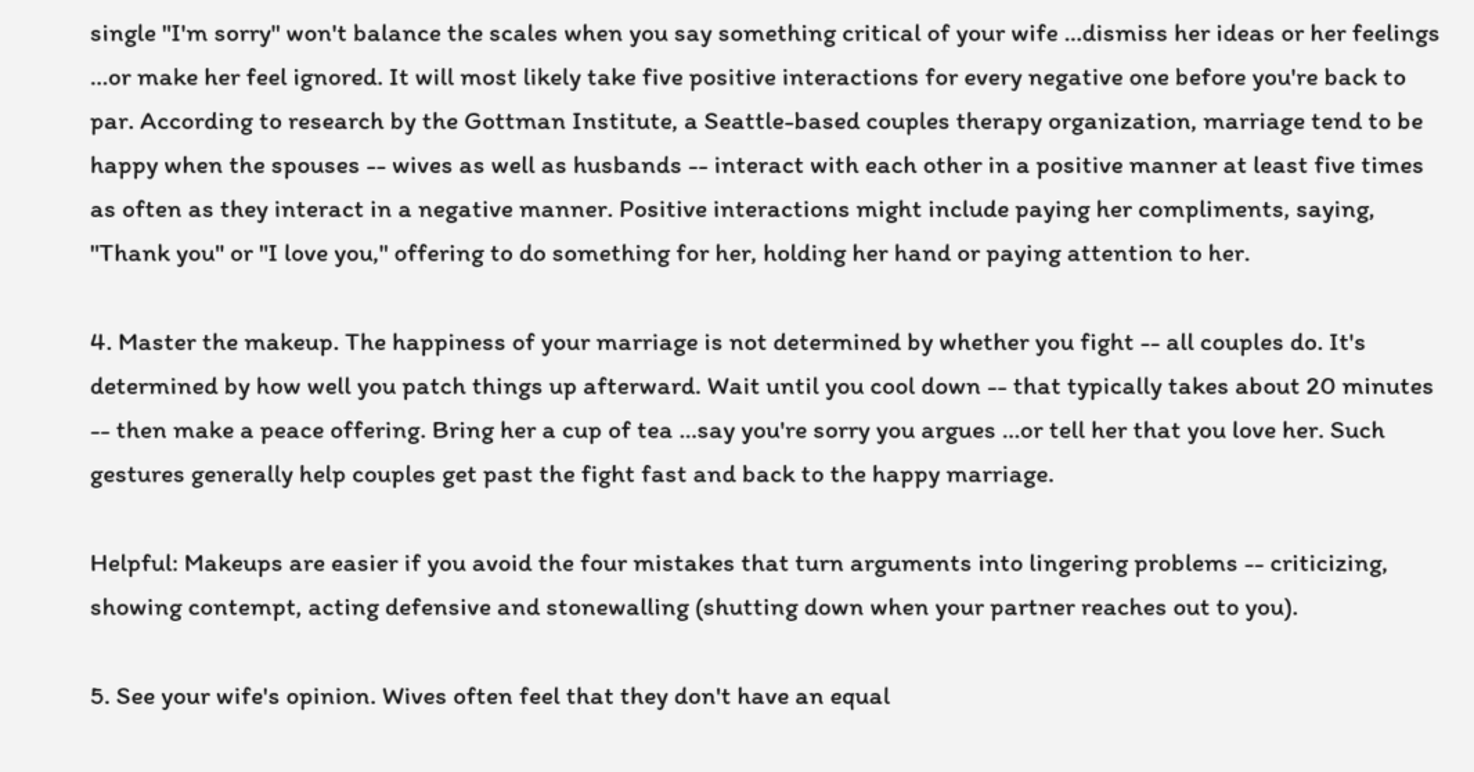single "I'm sorry" won't balance the scales when you say something critical of your wife ...dismiss her ideas or her feelings ...or make her feel ignored. It will most likely take five positive interactions for every negative one before you're back to par. According to research by the Gottman Institute, a Seattle-based couples therapy organization, marriage tend to be happy when the spouses -- wives as well as husbands -- interact with each other in a positive manner at least five times as often as they interact in a negative manner. Positive interactions might include paying her compliments, saying, "Thank you" or "I love you," offering to do something for her, holding her hand or paying attention to her.

4. Master the makeup. The happiness of your marriage is not determined by whether you fight -- all couples do. It's determined by how well you patch things up afterward. Wait until you cool down -- that typically takes about 20 minutes -- then make a peace offering. Bring her a cup of tea ...say you're sorry you argues ...or tell her that you love her. Such gestures generally help couples get past the fight fast and back to the happy marriage.

Helpful: Makeups are easier if you avoid the four mistakes that turn arguments into lingering problems -- criticizing, showing contempt, acting defensive and stonewalling (shutting down when your partner reaches out to you).

5. See your wife's opinion. Wives often feel that they don't have an equal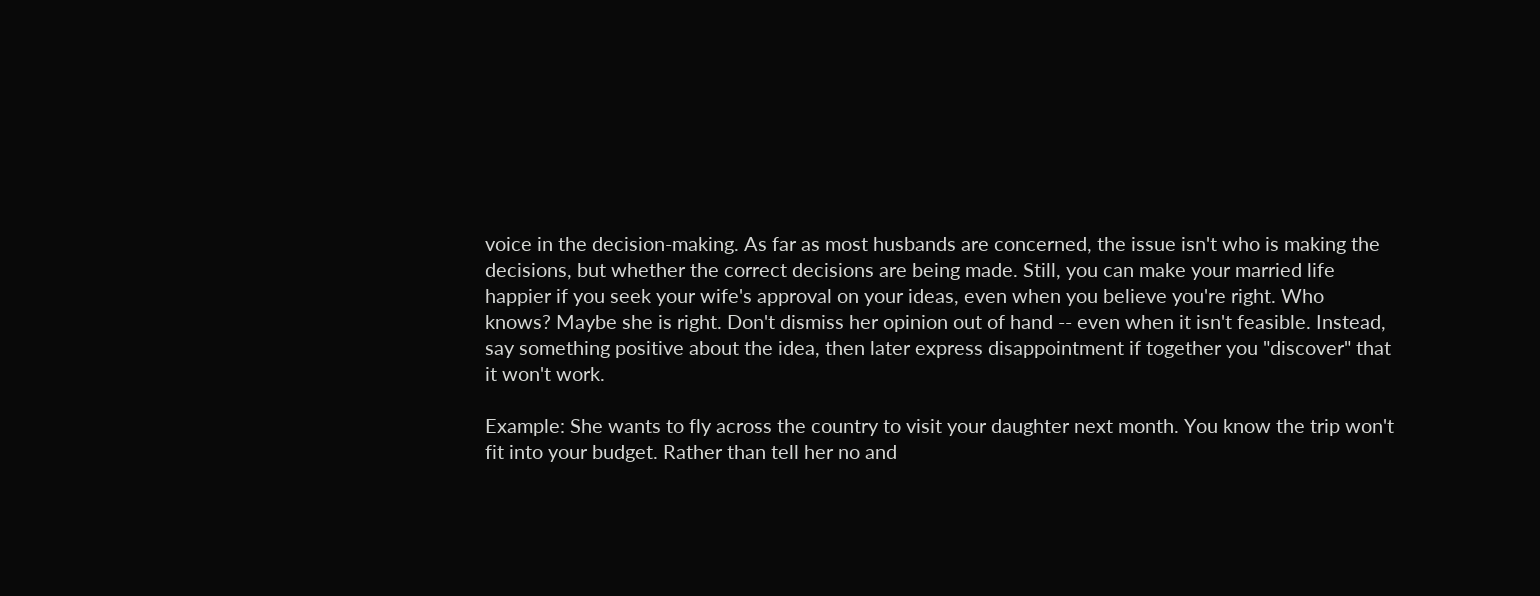voice in the decision-making. As far as most husbands are concerned, the issue isn't who is making the decisions, but whether the correct decisions are being made. Still, you can make your married life happier if you seek your wife's approval on your ideas, even when you believe you're right. Who knows? Maybe she is right. Don't dismiss her opinion out of hand -- even when it isn't feasible. Instead, say something positive about the idea, then later express disappointment if together you "discover" that it won't work.

Example: She wants to fly across the country to visit your daughter next month. You know the trip won't fit into your budget. Rather than tell her no and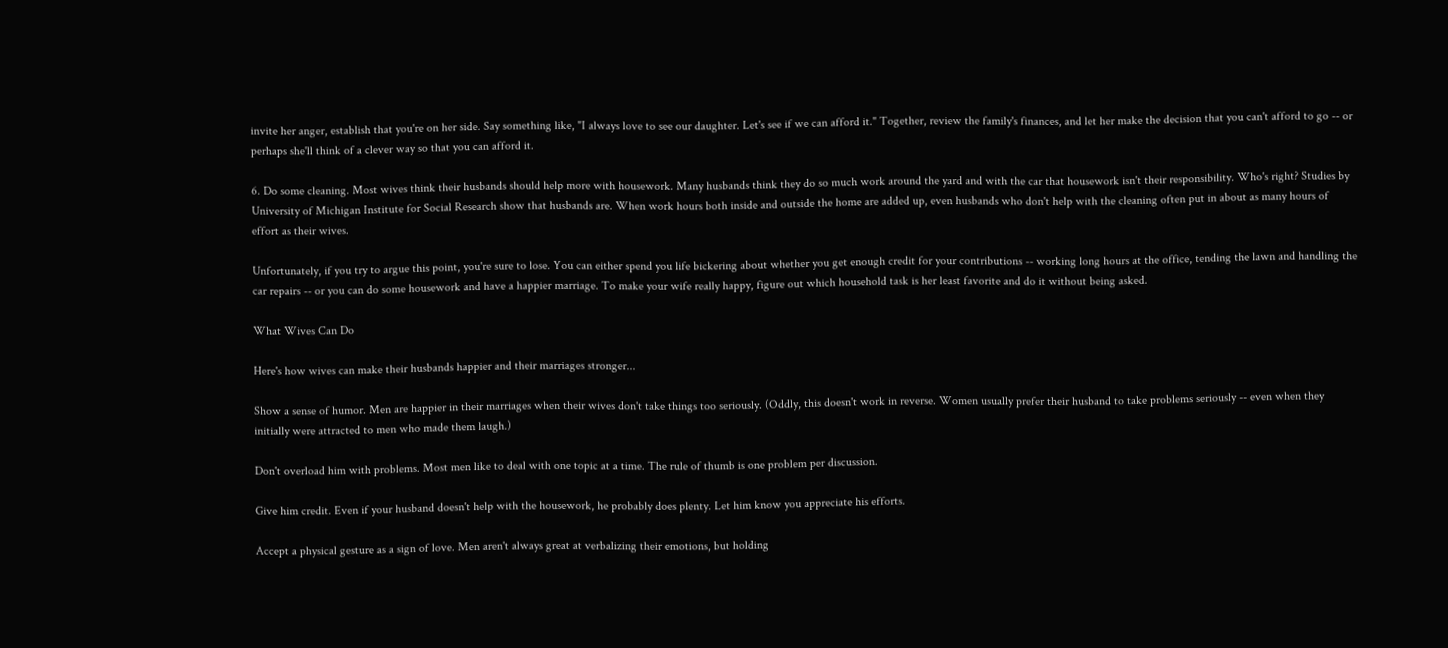invite her anger, establish that you're on her side. Say something like, "I always love to see our daughter. Let's see if we can afford it." Together, review the family's finances, and let her make the decision that you can't afford to go -- or perhaps she'll think of a clever way so that you can afford it.

6. Do some cleaning. Most wives think their husbands should help more with housework. Many husbands think they do so much work around the yard and with the car that housework isn't their responsibility. Who's right? Studies by University of Michigan Institute for Social Research show that husbands are. When work hours both inside and outside the home are added up, even husbands who don't help with the cleaning often put in about as many hours of effort as their wives.

Unfortunately, if you try to argue this point, you're sure to lose. You can either spend you life bickering about whether you get enough credit for your contributions -- working long hours at the office, tending the lawn and handling the car repairs -- or you can do some housework and have a happier marriage. To make your wife really happy, figure out which household task is her least favorite and do it without being asked.

What Wives Can Do

Here's how wives can make their husbands happier and their marriages stronger...

Show a sense of humor. Men are happier in their marriages when their wives don't take things too seriously. (Oddly, this doesn't work in reverse. Women usually prefer their husband to take problems seriously -- even when they initially were attracted to men who made them laugh.)

Don't overload him with problems. Most men like to deal with one topic at a time. The rule of thumb is one problem per discussion.

Give him credit. Even if your husband doesn't help with the housework, he probably does plenty. Let him know you appreciate his efforts.

Accept a physical gesture as a sign of love. Men aren't always great at verbalizing their emotions, but holding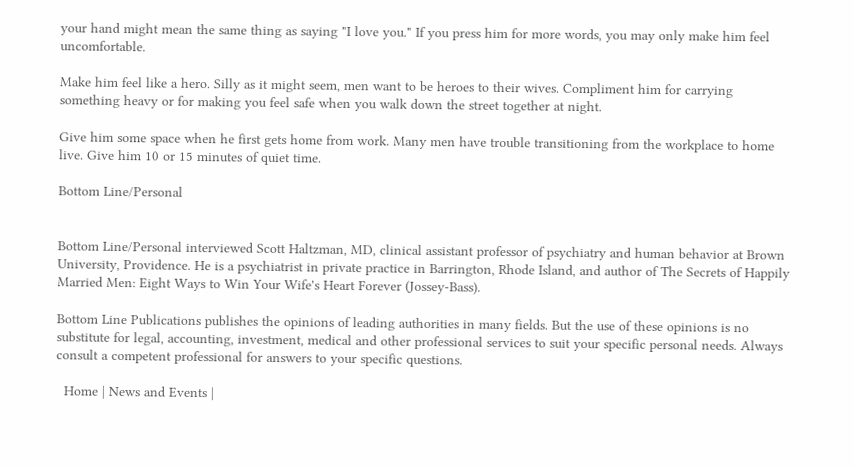your hand might mean the same thing as saying "I love you." If you press him for more words, you may only make him feel uncomfortable.

Make him feel like a hero. Silly as it might seem, men want to be heroes to their wives. Compliment him for carrying something heavy or for making you feel safe when you walk down the street together at night.

Give him some space when he first gets home from work. Many men have trouble transitioning from the workplace to home live. Give him 10 or 15 minutes of quiet time.

Bottom Line/Personal


Bottom Line/Personal interviewed Scott Haltzman, MD, clinical assistant professor of psychiatry and human behavior at Brown University, Providence. He is a psychiatrist in private practice in Barrington, Rhode Island, and author of The Secrets of Happily Married Men: Eight Ways to Win Your Wife's Heart Forever (Jossey-Bass).

Bottom Line Publications publishes the opinions of leading authorities in many fields. But the use of these opinions is no substitute for legal, accounting, investment, medical and other professional services to suit your specific personal needs. Always consult a competent professional for answers to your specific questions.

  Home | News and Events |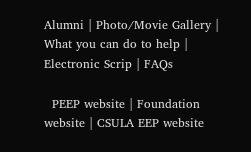Alumni | Photo/Movie Gallery | What you can do to help | Electronic Scrip | FAQs

  PEEP website | Foundation website | CSULA EEP website